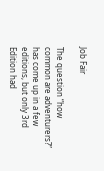Job Fair

The question “how common are adventurers?” has come up in a few editions, but only 3rd Edition had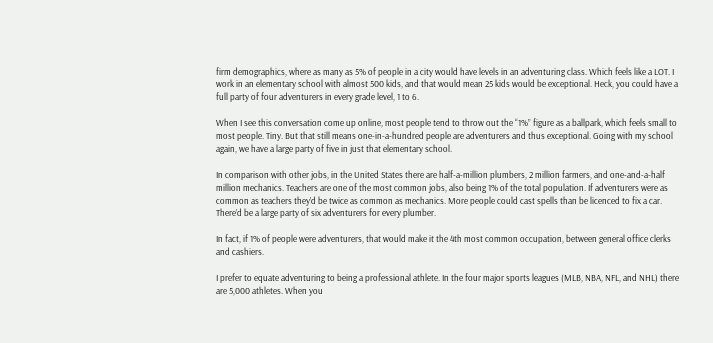firm demographics, where as many as 5% of people in a city would have levels in an adventuring class. Which feels like a LOT. I work in an elementary school with almost 500 kids, and that would mean 25 kids would be exceptional. Heck, you could have a full party of four adventurers in every grade level, 1 to 6.

When I see this conversation come up online, most people tend to throw out the “1%” figure as a ballpark, which feels small to most people. Tiny. But that still means one-in-a-hundred people are adventurers and thus exceptional. Going with my school again, we have a large party of five in just that elementary school.

In comparison with other jobs, in the United States there are half-a-million plumbers, 2 million farmers, and one-and-a-half million mechanics. Teachers are one of the most common jobs, also being 1% of the total population. If adventurers were as common as teachers they’d be twice as common as mechanics. More people could cast spells than be licenced to fix a car. There’d be a large party of six adventurers for every plumber.

In fact, if 1% of people were adventurers, that would make it the 4th most common occupation, between general office clerks and cashiers.

I prefer to equate adventuring to being a professional athlete. In the four major sports leagues (MLB, NBA, NFL, and NHL) there are 5,000 athletes. When you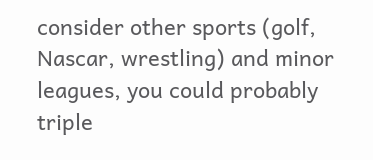consider other sports (golf, Nascar, wrestling) and minor leagues, you could probably triple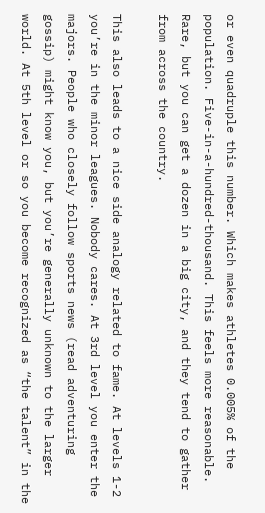or even quadruple this number. Which makes athletes 0.005% of the population. Five-in-a-hundred-thousand. This feels more reasonable. Rare, but you can get a dozen in a big city, and they tend to gather from across the country.

This also leads to a nice side analogy related to fame. At levels 1-2 you’re in the minor leagues. Nobody cares. At 3rd level you enter the majors. People who closely follow sports news (read adventuring gossip) might know you, but you’re generally unknown to the larger world. At 5th level or so you become recognized as “the talent” in the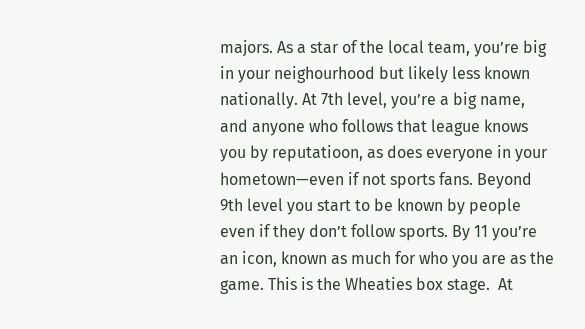majors. As a star of the local team, you’re big in your neighourhood but likely less known nationally. At 7th level, you’re a big name, and anyone who follows that league knows you by reputatioon, as does everyone in your hometown—even if not sports fans. Beyond 9th level you start to be known by people even if they don’t follow sports. By 11 you’re an icon, known as much for who you are as the game. This is the Wheaties box stage.  At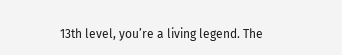13th level, you’re a living legend. The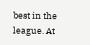best in the league. At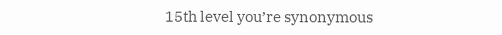15th level you’re synonymous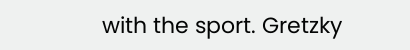with the sport. Gretzky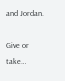and Jordan.

Give or take…